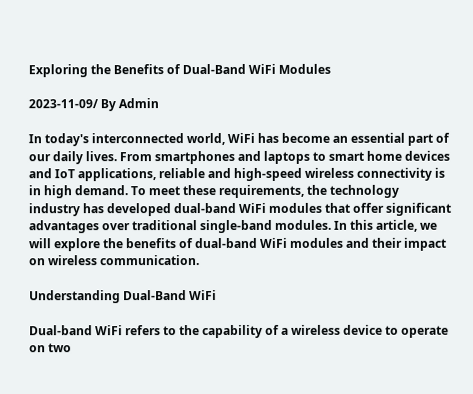Exploring the Benefits of Dual-Band WiFi Modules

2023-11-09/ By Admin

In today's interconnected world, WiFi has become an essential part of our daily lives. From smartphones and laptops to smart home devices and IoT applications, reliable and high-speed wireless connectivity is in high demand. To meet these requirements, the technology industry has developed dual-band WiFi modules that offer significant advantages over traditional single-band modules. In this article, we will explore the benefits of dual-band WiFi modules and their impact on wireless communication.

Understanding Dual-Band WiFi

Dual-band WiFi refers to the capability of a wireless device to operate on two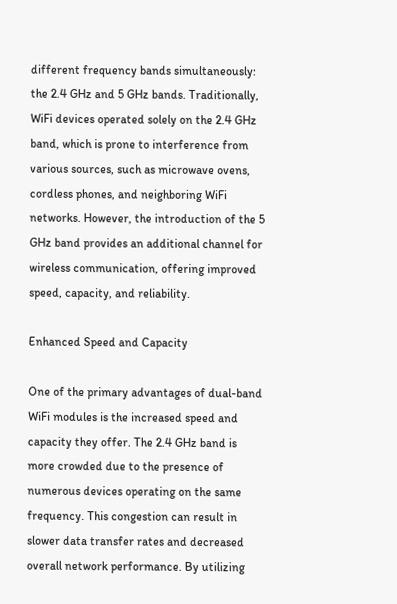different frequency bands simultaneously: the 2.4 GHz and 5 GHz bands. Traditionally, WiFi devices operated solely on the 2.4 GHz band, which is prone to interference from various sources, such as microwave ovens, cordless phones, and neighboring WiFi networks. However, the introduction of the 5 GHz band provides an additional channel for wireless communication, offering improved speed, capacity, and reliability.

Enhanced Speed and Capacity

One of the primary advantages of dual-band WiFi modules is the increased speed and capacity they offer. The 2.4 GHz band is more crowded due to the presence of numerous devices operating on the same frequency. This congestion can result in slower data transfer rates and decreased overall network performance. By utilizing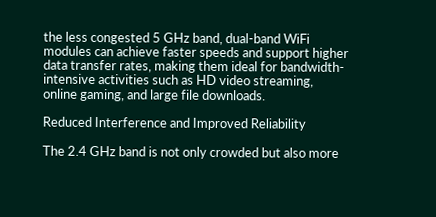the less congested 5 GHz band, dual-band WiFi modules can achieve faster speeds and support higher data transfer rates, making them ideal for bandwidth-intensive activities such as HD video streaming, online gaming, and large file downloads.

Reduced Interference and Improved Reliability

The 2.4 GHz band is not only crowded but also more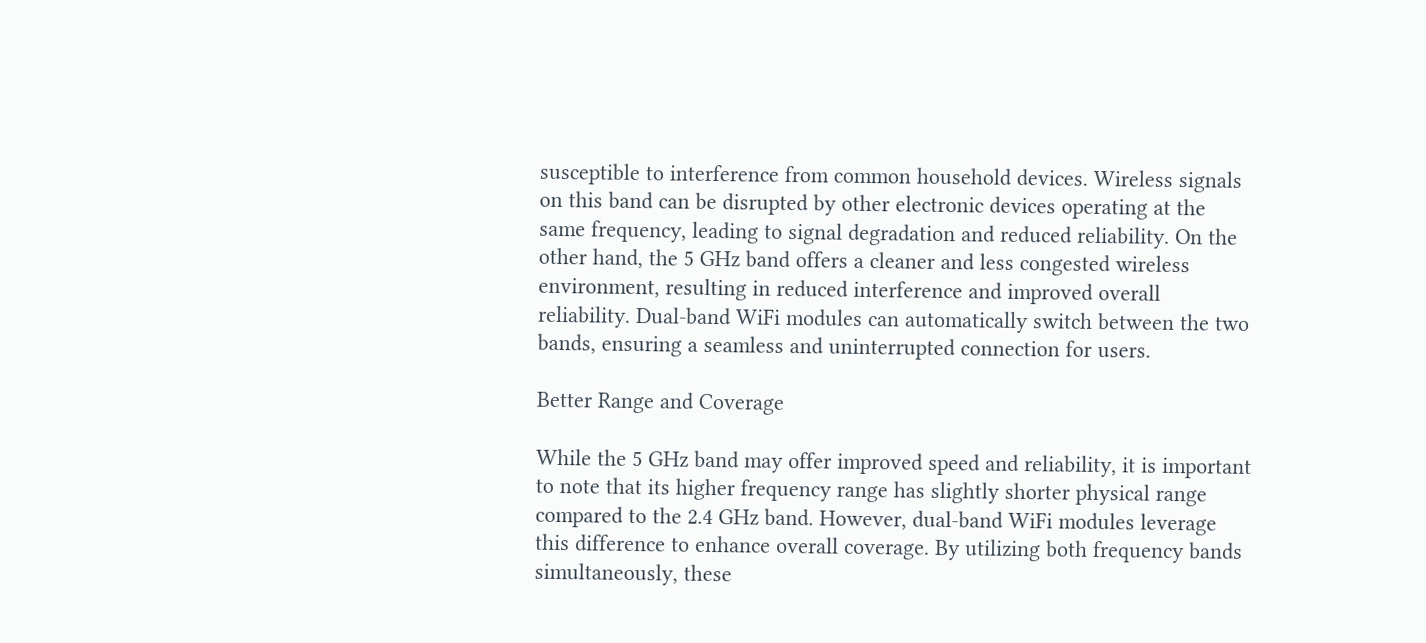susceptible to interference from common household devices. Wireless signals on this band can be disrupted by other electronic devices operating at the same frequency, leading to signal degradation and reduced reliability. On the other hand, the 5 GHz band offers a cleaner and less congested wireless environment, resulting in reduced interference and improved overall reliability. Dual-band WiFi modules can automatically switch between the two bands, ensuring a seamless and uninterrupted connection for users.

Better Range and Coverage

While the 5 GHz band may offer improved speed and reliability, it is important to note that its higher frequency range has slightly shorter physical range compared to the 2.4 GHz band. However, dual-band WiFi modules leverage this difference to enhance overall coverage. By utilizing both frequency bands simultaneously, these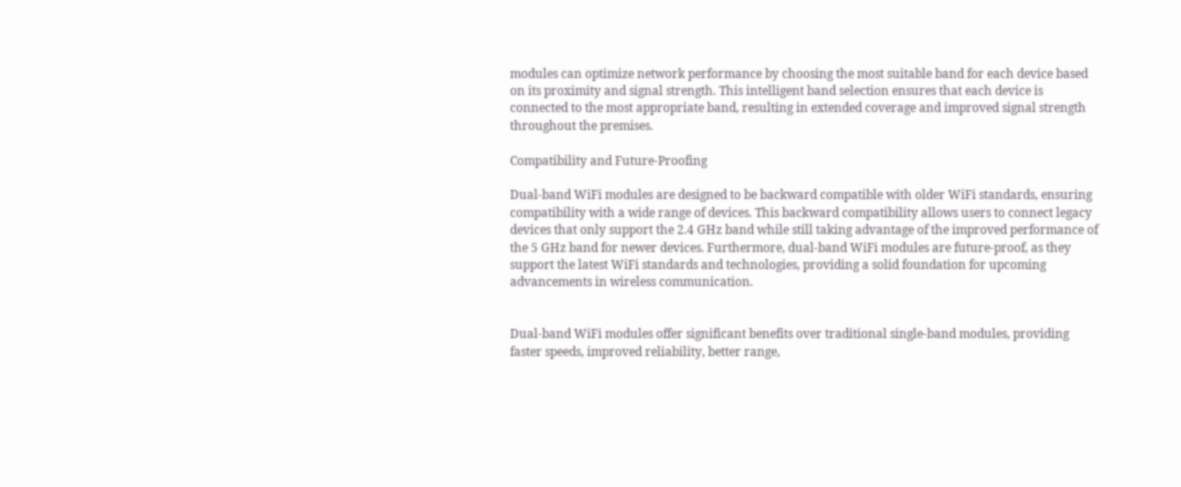modules can optimize network performance by choosing the most suitable band for each device based on its proximity and signal strength. This intelligent band selection ensures that each device is connected to the most appropriate band, resulting in extended coverage and improved signal strength throughout the premises.

Compatibility and Future-Proofing

Dual-band WiFi modules are designed to be backward compatible with older WiFi standards, ensuring compatibility with a wide range of devices. This backward compatibility allows users to connect legacy devices that only support the 2.4 GHz band while still taking advantage of the improved performance of the 5 GHz band for newer devices. Furthermore, dual-band WiFi modules are future-proof, as they support the latest WiFi standards and technologies, providing a solid foundation for upcoming advancements in wireless communication.


Dual-band WiFi modules offer significant benefits over traditional single-band modules, providing faster speeds, improved reliability, better range,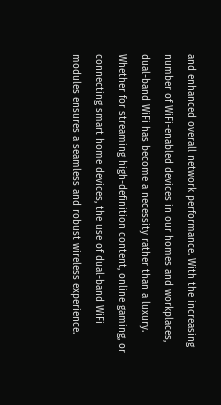and enhanced overall network performance. With the increasing number of WiFi-enabled devices in our homes and workplaces, dual-band WiFi has become a necessity rather than a luxury. Whether for streaming high-definition content, online gaming, or connecting smart home devices, the use of dual-band WiFi modules ensures a seamless and robust wireless experience.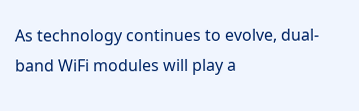As technology continues to evolve, dual-band WiFi modules will play a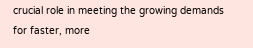crucial role in meeting the growing demands for faster, more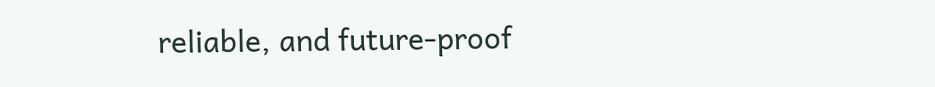reliable, and future-proof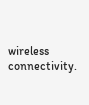wireless connectivity.